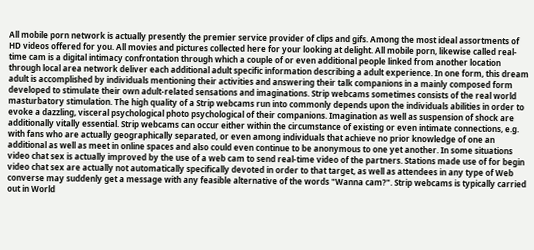All mobile porn network is actually presently the premier service provider of clips and gifs. Among the most ideal assortments of HD videos offered for you. All movies and pictures collected here for your looking at delight. All mobile porn, likewise called real-time cam is a digital intimacy confrontation through which a couple of or even additional people linked from another location through local area network deliver each additional adult specific information describing a adult experience. In one form, this dream adult is accomplished by individuals mentioning their activities and answering their talk companions in a mainly composed form developed to stimulate their own adult-related sensations and imaginations. Strip webcams sometimes consists of the real world masturbatory stimulation. The high quality of a Strip webcams run into commonly depends upon the individuals abilities in order to evoke a dazzling, visceral psychological photo psychological of their companions. Imagination as well as suspension of shock are additionally vitally essential. Strip webcams can occur either within the circumstance of existing or even intimate connections, e.g. with fans who are actually geographically separated, or even among individuals that achieve no prior knowledge of one an additional as well as meet in online spaces and also could even continue to be anonymous to one yet another. In some situations video chat sex is actually improved by the use of a web cam to send real-time video of the partners. Stations made use of for begin video chat sex are actually not automatically specifically devoted in order to that target, as well as attendees in any type of Web converse may suddenly get a message with any feasible alternative of the words "Wanna cam?". Strip webcams is typically carried out in World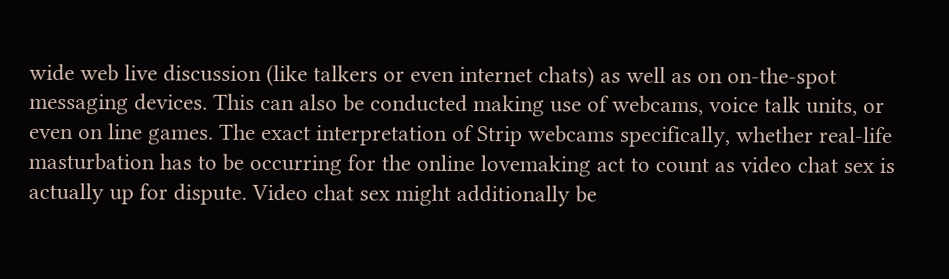wide web live discussion (like talkers or even internet chats) as well as on on-the-spot messaging devices. This can also be conducted making use of webcams, voice talk units, or even on line games. The exact interpretation of Strip webcams specifically, whether real-life masturbation has to be occurring for the online lovemaking act to count as video chat sex is actually up for dispute. Video chat sex might additionally be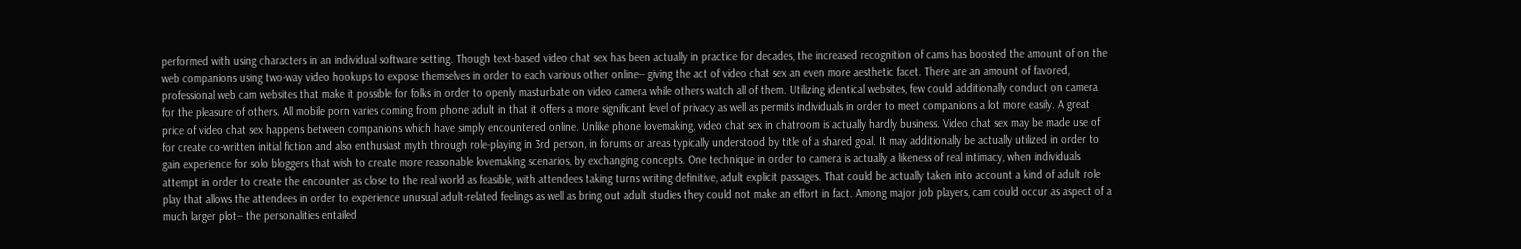performed with using characters in an individual software setting. Though text-based video chat sex has been actually in practice for decades, the increased recognition of cams has boosted the amount of on the web companions using two-way video hookups to expose themselves in order to each various other online-- giving the act of video chat sex an even more aesthetic facet. There are an amount of favored, professional web cam websites that make it possible for folks in order to openly masturbate on video camera while others watch all of them. Utilizing identical websites, few could additionally conduct on camera for the pleasure of others. All mobile porn varies coming from phone adult in that it offers a more significant level of privacy as well as permits individuals in order to meet companions a lot more easily. A great price of video chat sex happens between companions which have simply encountered online. Unlike phone lovemaking, video chat sex in chatroom is actually hardly business. Video chat sex may be made use of for create co-written initial fiction and also enthusiast myth through role-playing in 3rd person, in forums or areas typically understood by title of a shared goal. It may additionally be actually utilized in order to gain experience for solo bloggers that wish to create more reasonable lovemaking scenarios, by exchanging concepts. One technique in order to camera is actually a likeness of real intimacy, when individuals attempt in order to create the encounter as close to the real world as feasible, with attendees taking turns writing definitive, adult explicit passages. That could be actually taken into account a kind of adult role play that allows the attendees in order to experience unusual adult-related feelings as well as bring out adult studies they could not make an effort in fact. Among major job players, cam could occur as aspect of a much larger plot-- the personalities entailed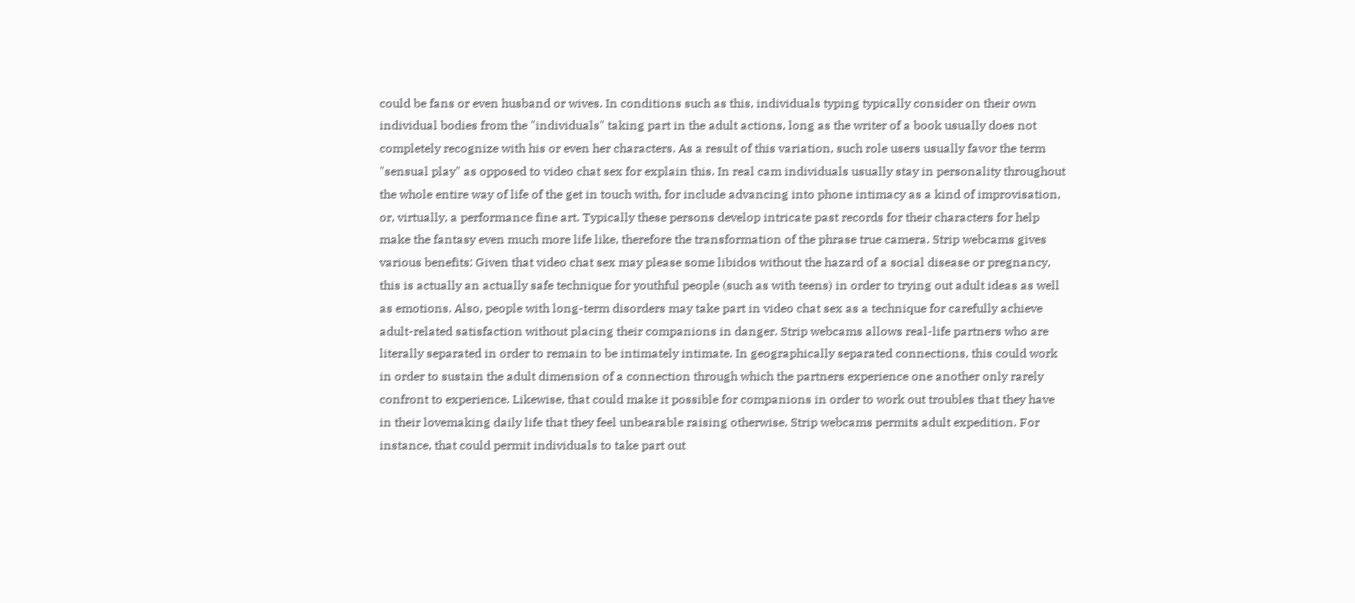could be fans or even husband or wives. In conditions such as this, individuals typing typically consider on their own individual bodies from the "individuals" taking part in the adult actions, long as the writer of a book usually does not completely recognize with his or even her characters. As a result of this variation, such role users usually favor the term "sensual play" as opposed to video chat sex for explain this. In real cam individuals usually stay in personality throughout the whole entire way of life of the get in touch with, for include advancing into phone intimacy as a kind of improvisation, or, virtually, a performance fine art. Typically these persons develop intricate past records for their characters for help make the fantasy even much more life like, therefore the transformation of the phrase true camera. Strip webcams gives various benefits: Given that video chat sex may please some libidos without the hazard of a social disease or pregnancy, this is actually an actually safe technique for youthful people (such as with teens) in order to trying out adult ideas as well as emotions. Also, people with long-term disorders may take part in video chat sex as a technique for carefully achieve adult-related satisfaction without placing their companions in danger. Strip webcams allows real-life partners who are literally separated in order to remain to be intimately intimate. In geographically separated connections, this could work in order to sustain the adult dimension of a connection through which the partners experience one another only rarely confront to experience. Likewise, that could make it possible for companions in order to work out troubles that they have in their lovemaking daily life that they feel unbearable raising otherwise. Strip webcams permits adult expedition. For instance, that could permit individuals to take part out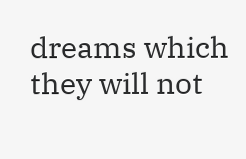dreams which they will not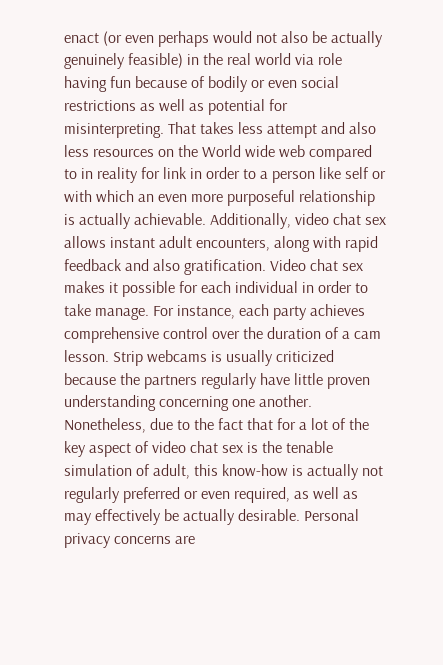enact (or even perhaps would not also be actually genuinely feasible) in the real world via role having fun because of bodily or even social restrictions as well as potential for misinterpreting. That takes less attempt and also less resources on the World wide web compared to in reality for link in order to a person like self or with which an even more purposeful relationship is actually achievable. Additionally, video chat sex allows instant adult encounters, along with rapid feedback and also gratification. Video chat sex makes it possible for each individual in order to take manage. For instance, each party achieves comprehensive control over the duration of a cam lesson. Strip webcams is usually criticized because the partners regularly have little proven understanding concerning one another. Nonetheless, due to the fact that for a lot of the key aspect of video chat sex is the tenable simulation of adult, this know-how is actually not regularly preferred or even required, as well as may effectively be actually desirable. Personal privacy concerns are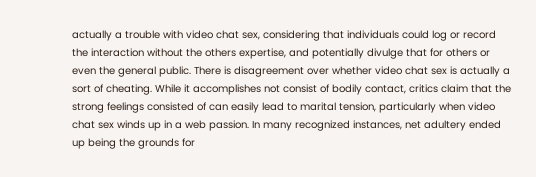actually a trouble with video chat sex, considering that individuals could log or record the interaction without the others expertise, and potentially divulge that for others or even the general public. There is disagreement over whether video chat sex is actually a sort of cheating. While it accomplishes not consist of bodily contact, critics claim that the strong feelings consisted of can easily lead to marital tension, particularly when video chat sex winds up in a web passion. In many recognized instances, net adultery ended up being the grounds for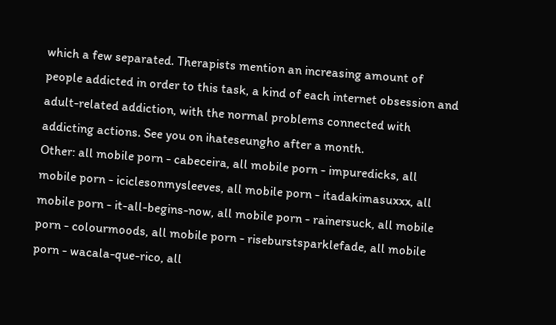which a few separated. Therapists mention an increasing amount of people addicted in order to this task, a kind of each internet obsession and adult-related addiction, with the normal problems connected with addicting actions. See you on ihateseungho after a month.
Other: all mobile porn - cabeceira, all mobile porn - impuredicks, all mobile porn - iciclesonmysleeves, all mobile porn - itadakimasuxxx, all mobile porn - it-all-begins-now, all mobile porn - rainersuck, all mobile porn - colourmoods, all mobile porn - riseburstsparklefade, all mobile porn - wacala-que-rico, all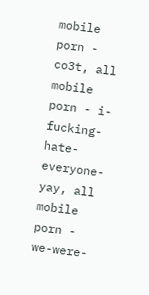mobile porn - co3t, all mobile porn - i-fucking-hate-everyone-yay, all mobile porn - we-were-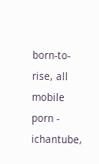born-to-rise, all mobile porn - ichantube,